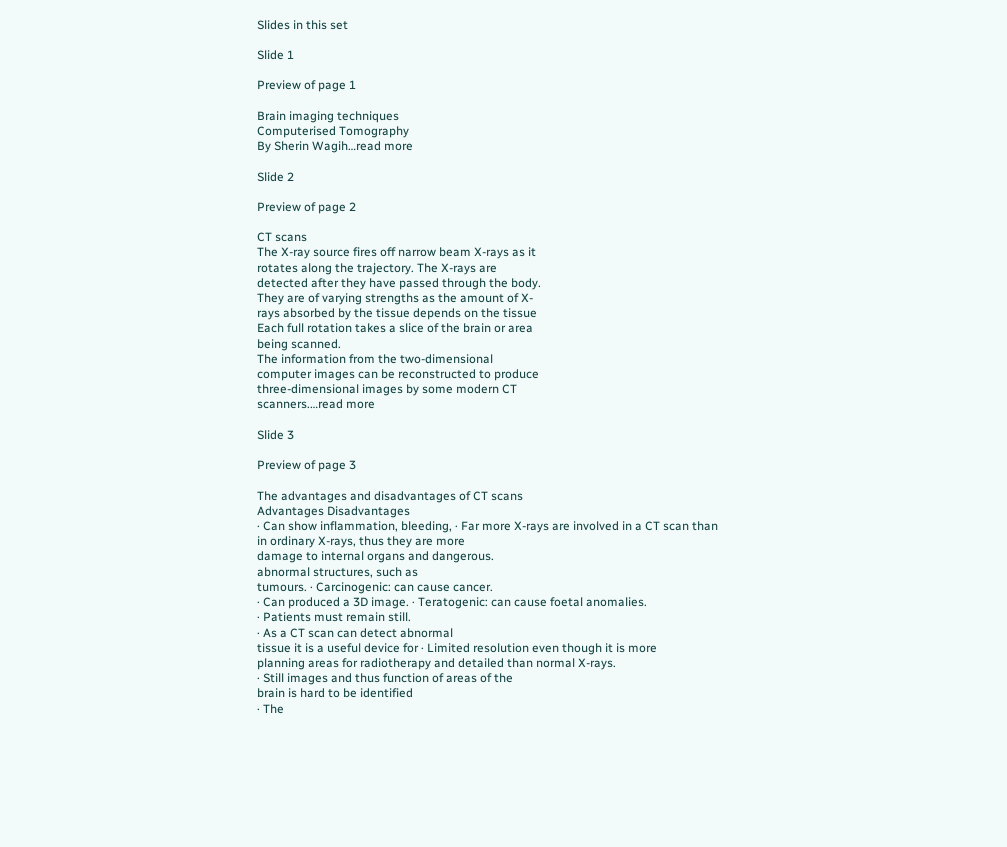Slides in this set

Slide 1

Preview of page 1

Brain imaging techniques
Computerised Tomography
By Sherin Wagih…read more

Slide 2

Preview of page 2

CT scans
The X-ray source fires off narrow beam X-rays as it
rotates along the trajectory. The X-rays are
detected after they have passed through the body.
They are of varying strengths as the amount of X-
rays absorbed by the tissue depends on the tissue
Each full rotation takes a slice of the brain or area
being scanned.
The information from the two-dimensional
computer images can be reconstructed to produce
three-dimensional images by some modern CT
scanners.…read more

Slide 3

Preview of page 3

The advantages and disadvantages of CT scans
Advantages Disadvantages
· Can show inflammation, bleeding, · Far more X-rays are involved in a CT scan than
in ordinary X-rays, thus they are more
damage to internal organs and dangerous.
abnormal structures, such as
tumours. · Carcinogenic: can cause cancer.
· Can produced a 3D image. · Teratogenic: can cause foetal anomalies.
· Patients must remain still.
· As a CT scan can detect abnormal
tissue it is a useful device for · Limited resolution even though it is more
planning areas for radiotherapy and detailed than normal X-rays.
· Still images and thus function of areas of the
brain is hard to be identified
· The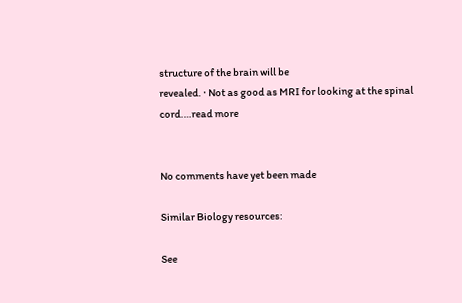structure of the brain will be
revealed. · Not as good as MRI for looking at the spinal
cord.…read more


No comments have yet been made

Similar Biology resources:

See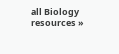all Biology resources »